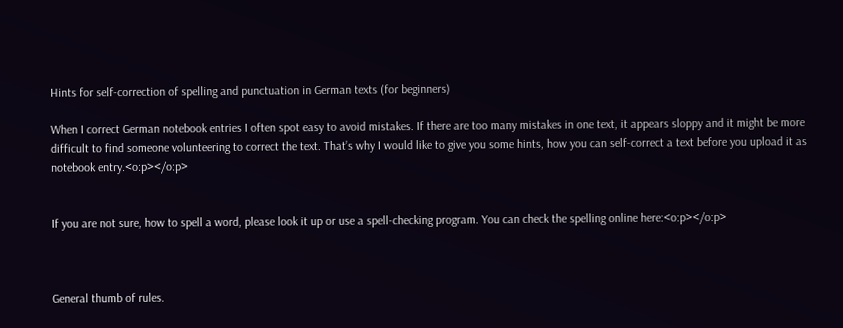Hints for self-correction of spelling and punctuation in German texts (for beginners)

When I correct German notebook entries I often spot easy to avoid mistakes. If there are too many mistakes in one text, it appears sloppy and it might be more difficult to find someone volunteering to correct the text. That’s why I would like to give you some hints, how you can self-correct a text before you upload it as notebook entry.<o:p></o:p>


If you are not sure, how to spell a word, please look it up or use a spell-checking program. You can check the spelling online here:<o:p></o:p>



General thumb of rules.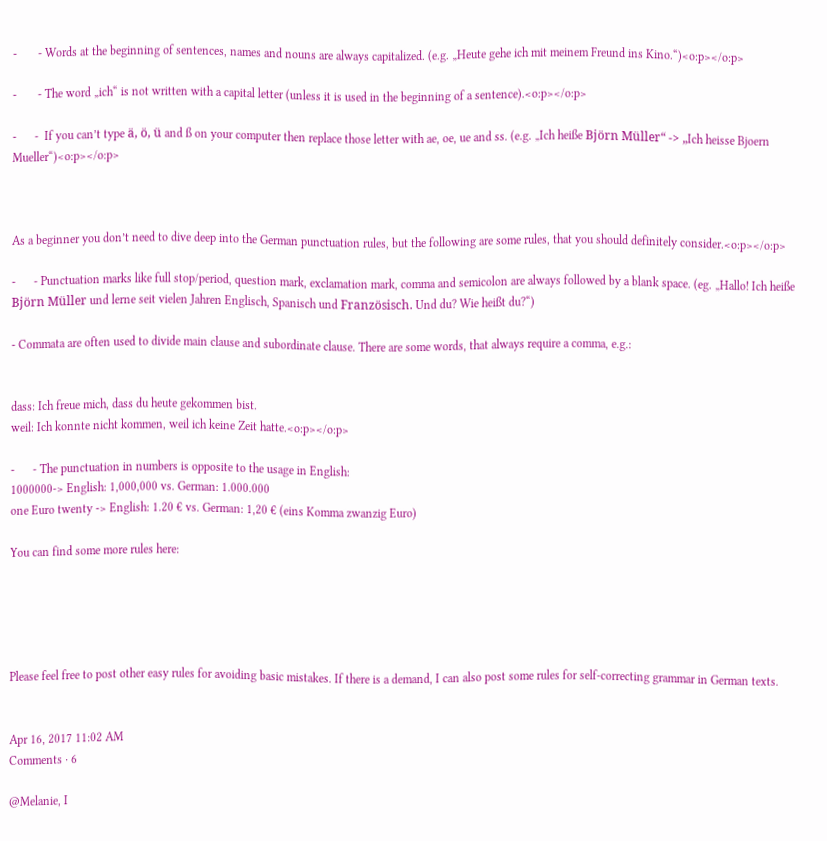-       - Words at the beginning of sentences, names and nouns are always capitalized. (e.g. „Heute gehe ich mit meinem Freund ins Kino.“)<o:p></o:p>

-       - The word „ich“ is not written with a capital letter (unless it is used in the beginning of a sentence).<o:p></o:p>

-      -  If you can’t type ä, ö, ü and ß on your computer then replace those letter with ae, oe, ue and ss. (e.g. „Ich heiße Björn Müller“ -> „Ich heisse Bjoern Mueller“)<o:p></o:p>



As a beginner you don’t need to dive deep into the German punctuation rules, but the following are some rules, that you should definitely consider.<o:p></o:p>

-      - Punctuation marks like full stop/period, question mark, exclamation mark, comma and semicolon are always followed by a blank space. (eg. „Hallo! Ich heiße Björn Müller und lerne seit vielen Jahren Englisch, Spanisch und Französisch. Und du? Wie heißt du?“)

- Commata are often used to divide main clause and subordinate clause. There are some words, that always require a comma, e.g.:


dass: Ich freue mich, dass du heute gekommen bist.
weil: Ich konnte nicht kommen, weil ich keine Zeit hatte.<o:p></o:p>

-      - The punctuation in numbers is opposite to the usage in English:
1000000-> English: 1,000,000 vs. German: 1.000.000
one Euro twenty -> English: 1.20 € vs. German: 1,20 € (eins Komma zwanzig Euro)

You can find some more rules here:





Please feel free to post other easy rules for avoiding basic mistakes. If there is a demand, I can also post some rules for self-correcting grammar in German texts.


Apr 16, 2017 11:02 AM
Comments · 6

@Melanie, I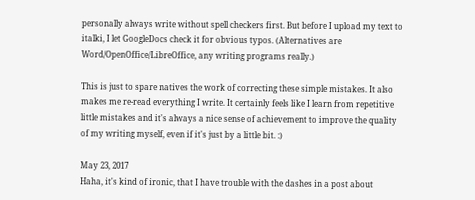personally always write without spell checkers first. But before I upload my text to italki, I let GoogleDocs check it for obvious typos. (Alternatives are Word/OpenOffice/LibreOffice, any writing programs really.)

This is just to spare natives the work of correcting these simple mistakes. It also makes me re-read everything I write. It certainly feels like I learn from repetitive little mistakes and it's always a nice sense of achievement to improve the quality of my writing myself, even if it's just by a little bit. :)

May 23, 2017
Haha, it's kind of ironic, that I have trouble with the dashes in a post about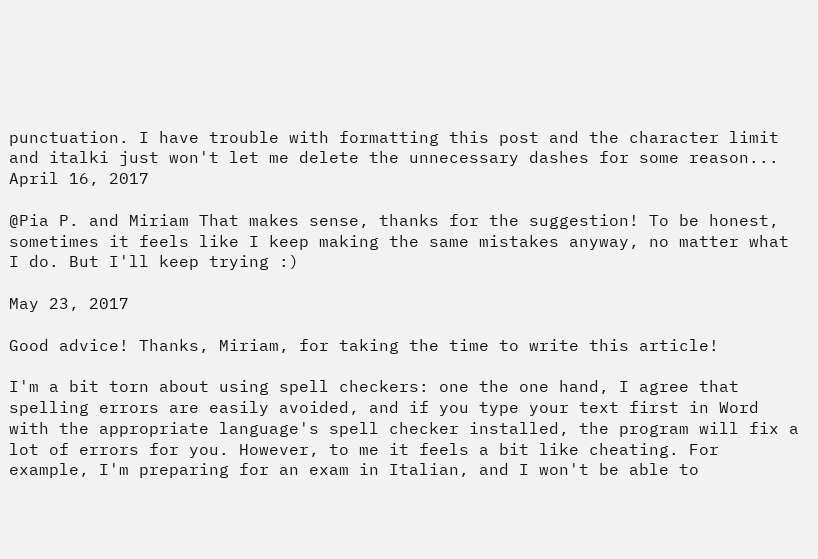punctuation. I have trouble with formatting this post and the character limit and italki just won't let me delete the unnecessary dashes for some reason...
April 16, 2017

@Pia P. and Miriam That makes sense, thanks for the suggestion! To be honest, sometimes it feels like I keep making the same mistakes anyway, no matter what I do. But I'll keep trying :)

May 23, 2017

Good advice! Thanks, Miriam, for taking the time to write this article!

I'm a bit torn about using spell checkers: one the one hand, I agree that spelling errors are easily avoided, and if you type your text first in Word with the appropriate language's spell checker installed, the program will fix a lot of errors for you. However, to me it feels a bit like cheating. For example, I'm preparing for an exam in Italian, and I won't be able to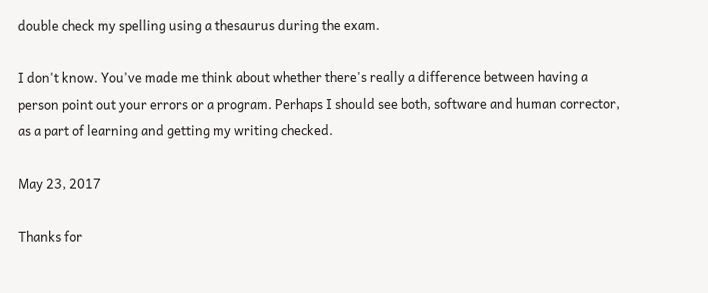double check my spelling using a thesaurus during the exam.

I don't know. You've made me think about whether there's really a difference between having a person point out your errors or a program. Perhaps I should see both, software and human corrector, as a part of learning and getting my writing checked.

May 23, 2017

Thanks for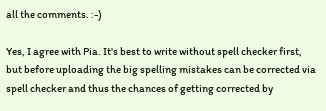all the comments. :-)

Yes, I agree with Pia. It's best to write without spell checker first, but before uploading the big spelling mistakes can be corrected via spell checker and thus the chances of getting corrected by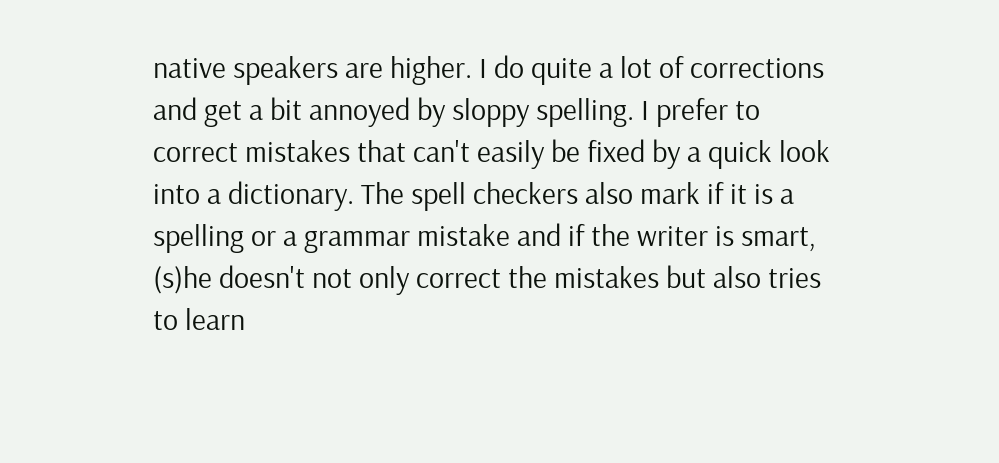native speakers are higher. I do quite a lot of corrections and get a bit annoyed by sloppy spelling. I prefer to correct mistakes that can't easily be fixed by a quick look into a dictionary. The spell checkers also mark if it is a spelling or a grammar mistake and if the writer is smart, (s)he doesn't not only correct the mistakes but also tries to learn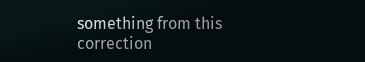something from this correction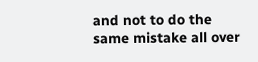and not to do the same mistake all over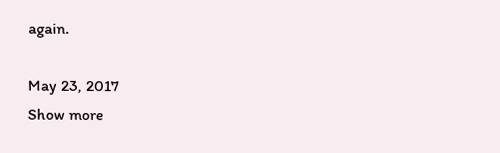again.

May 23, 2017
Show more